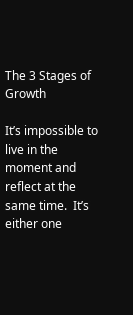The 3 Stages of Growth

It’s impossible to live in the moment and reflect at the same time.  It’s either one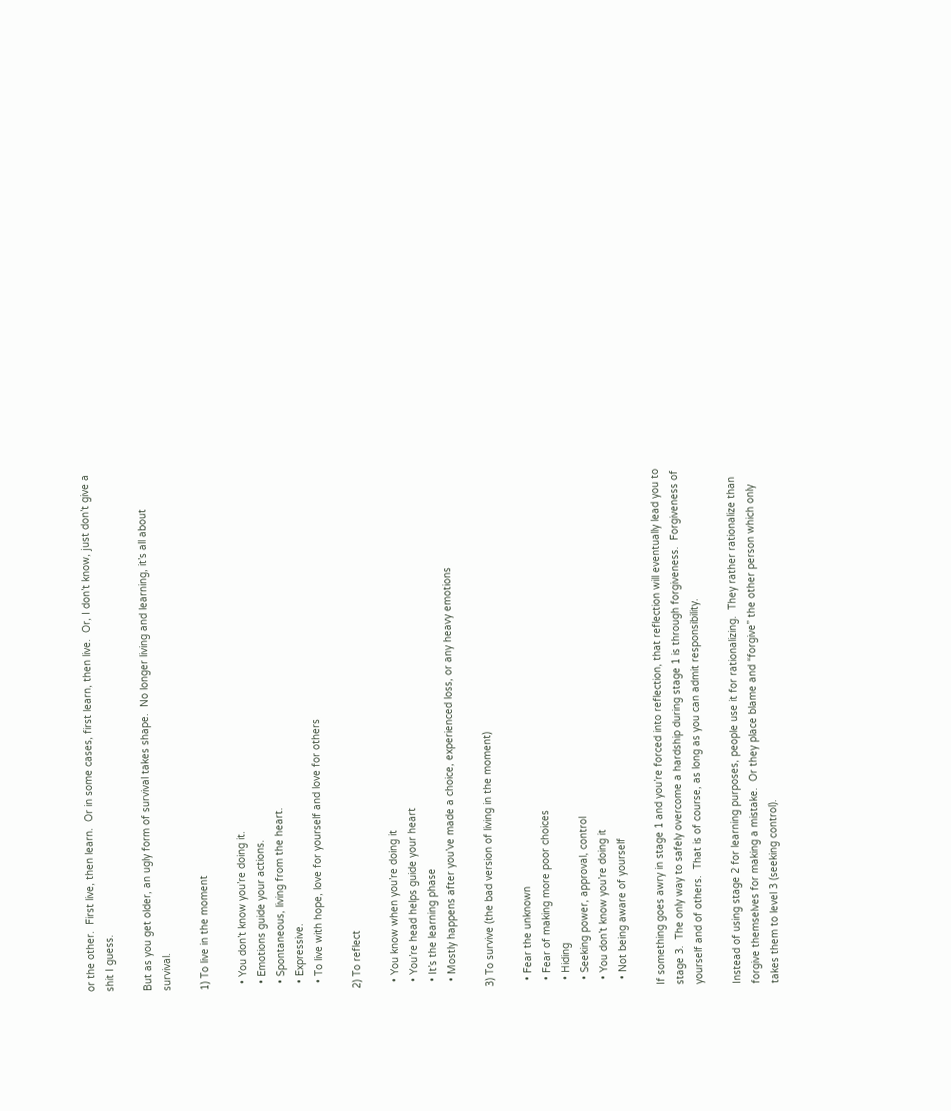or the other.  First live, then learn.  Or in some cases, first learn, then live.  Or, I don’t know, just don’t give a shit I guess.

But as you get older, an ugly form of survival takes shape.  No longer living and learning, it’s all about survival.

1) To live in the moment

  • You don’t know you’re doing it.
  • Emotions guide your actions.
  • Spontaneous, living from the heart.
  • Expressive.
  • To live with hope, love for yourself and love for others

2) To reflect

  • You know when you’re doing it
  • You’re head helps guide your heart
  • It’s the learning phase
  • Mostly happens after you’ve made a choice, experienced loss, or any heavy emotions

3) To survive (the bad version of living in the moment)

  • Fear the unknown
  • Fear of making more poor choices
  • Hiding
  • Seeking power, approval, control
  • You don’t know you’re doing it
  • Not being aware of yourself

If something goes awry in stage 1 and you’re forced into reflection, that reflection will eventually lead you to stage 3.  The only way to safely overcome a hardship during stage 1 is through forgiveness.  Forgiveness of yourself and of others.  That is of course, as long as you can admit responsibility.

Instead of using stage 2 for learning purposes, people use it for rationalizing.  They rather rationalize than forgive themselves for making a mistake.  Or they place blame and “forgive” the other person which only takes them to level 3 (seeking control).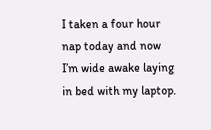I taken a four hour nap today and now I’m wide awake laying in bed with my laptop.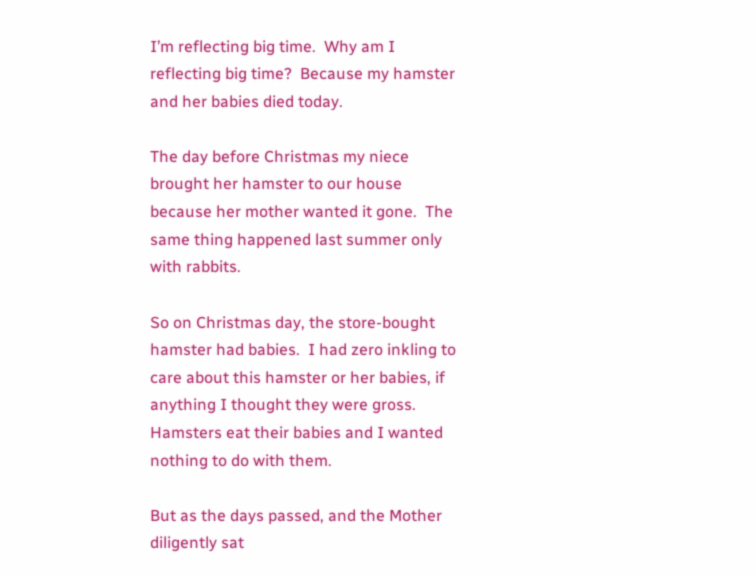I’m reflecting big time.  Why am I reflecting big time?  Because my hamster and her babies died today.

The day before Christmas my niece brought her hamster to our house because her mother wanted it gone.  The same thing happened last summer only with rabbits.

So on Christmas day, the store-bought hamster had babies.  I had zero inkling to care about this hamster or her babies, if anything I thought they were gross.  Hamsters eat their babies and I wanted nothing to do with them.

But as the days passed, and the Mother diligently sat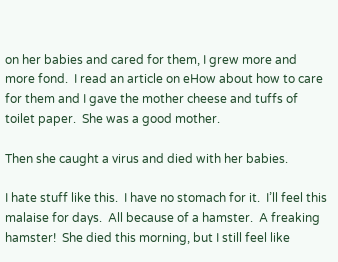on her babies and cared for them, I grew more and more fond.  I read an article on eHow about how to care for them and I gave the mother cheese and tuffs of toilet paper.  She was a good mother.

Then she caught a virus and died with her babies.

I hate stuff like this.  I have no stomach for it.  I’ll feel this malaise for days.  All because of a hamster.  A freaking hamster!  She died this morning, but I still feel like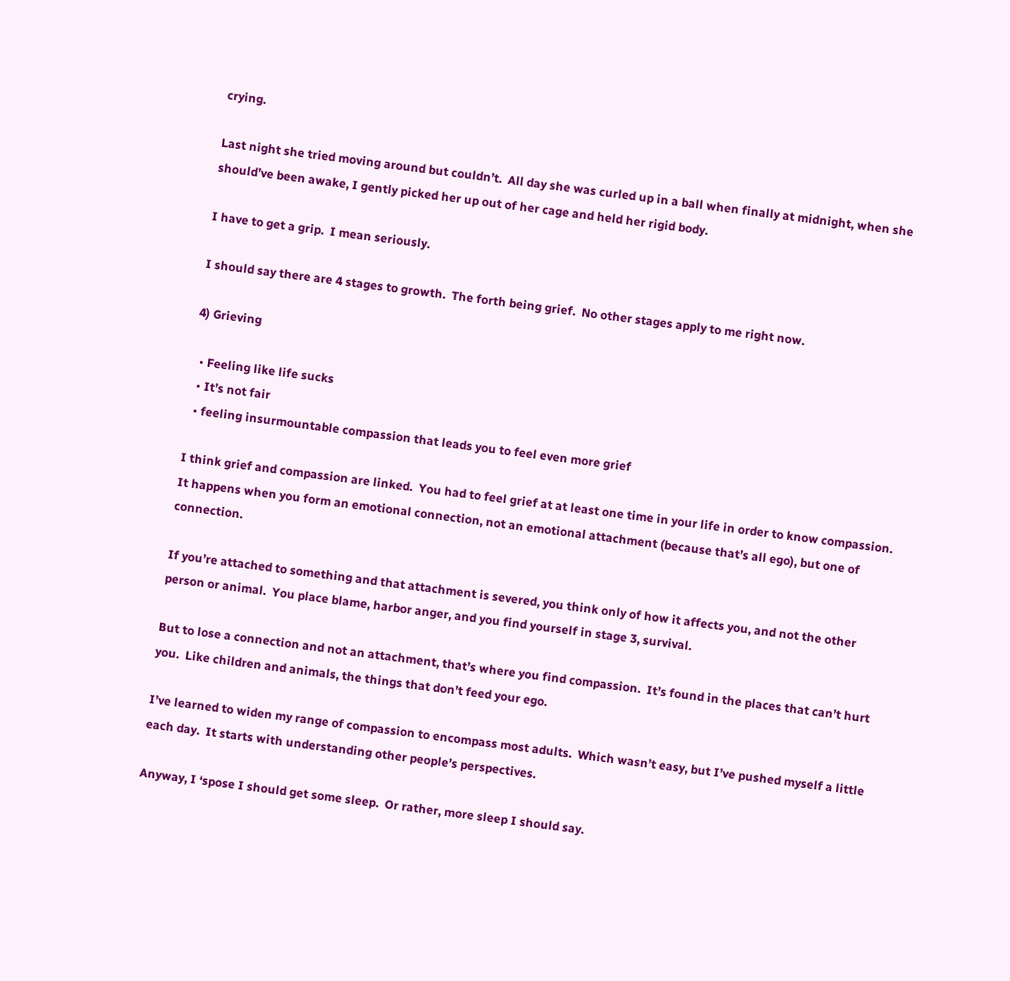crying.

Last night she tried moving around but couldn’t.  All day she was curled up in a ball when finally at midnight, when she should’ve been awake, I gently picked her up out of her cage and held her rigid body.

I have to get a grip.  I mean seriously.

I should say there are 4 stages to growth.  The forth being grief.  No other stages apply to me right now.

4) Grieving

  • Feeling like life sucks
  • It’s not fair
  • feeling insurmountable compassion that leads you to feel even more grief

I think grief and compassion are linked.  You had to feel grief at at least one time in your life in order to know compassion.  It happens when you form an emotional connection, not an emotional attachment (because that’s all ego), but one of connection.

If you’re attached to something and that attachment is severed, you think only of how it affects you, and not the other person or animal.  You place blame, harbor anger, and you find yourself in stage 3, survival.

But to lose a connection and not an attachment, that’s where you find compassion.  It’s found in the places that can’t hurt you.  Like children and animals, the things that don’t feed your ego.

I’ve learned to widen my range of compassion to encompass most adults.  Which wasn’t easy, but I’ve pushed myself a little each day.  It starts with understanding other people’s perspectives.

Anyway, I ‘spose I should get some sleep.  Or rather, more sleep I should say.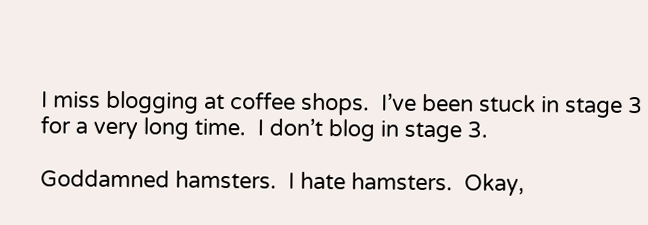I miss blogging at coffee shops.  I’ve been stuck in stage 3 for a very long time.  I don’t blog in stage 3.

Goddamned hamsters.  I hate hamsters.  Okay,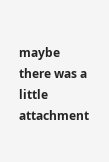maybe there was a little attachment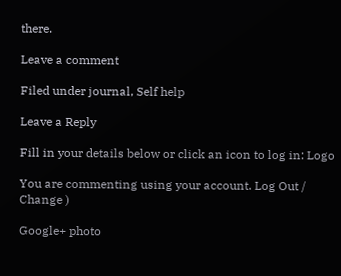there.

Leave a comment

Filed under journal, Self help

Leave a Reply

Fill in your details below or click an icon to log in: Logo

You are commenting using your account. Log Out /  Change )

Google+ photo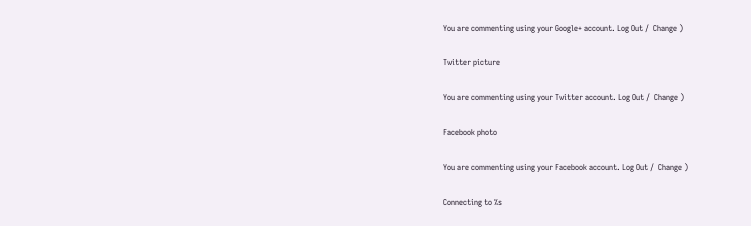You are commenting using your Google+ account. Log Out /  Change )

Twitter picture

You are commenting using your Twitter account. Log Out /  Change )

Facebook photo

You are commenting using your Facebook account. Log Out /  Change )

Connecting to %s